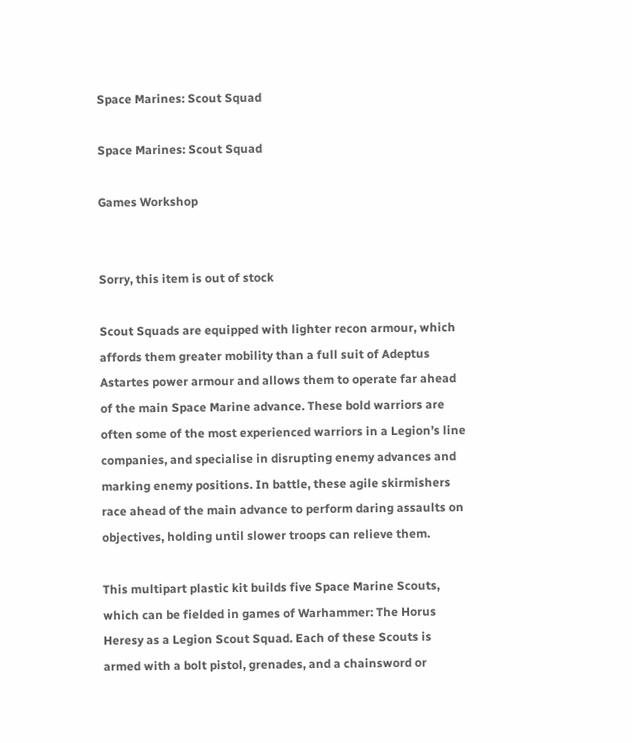Space Marines: Scout Squad

Space Marines: Scout Squad

Games Workshop


Sorry, this item is out of stock

Scout Squads are equipped with lighter recon armour, which affords them greater mobility than a full suit of Adeptus Astartes power armour and allows them to operate far ahead of the main Space Marine advance. These bold warriors are often some of the most experienced warriors in a Legion’s line companies, and specialise in disrupting enemy advances and marking enemy positions. In battle, these agile skirmishers race ahead of the main advance to perform daring assaults on objectives, holding until slower troops can relieve them.

This multipart plastic kit builds five Space Marine Scouts, which can be fielded in games of Warhammer: The Horus Heresy as a Legion Scout Squad. Each of these Scouts is armed with a bolt pistol, grenades, and a chainsword or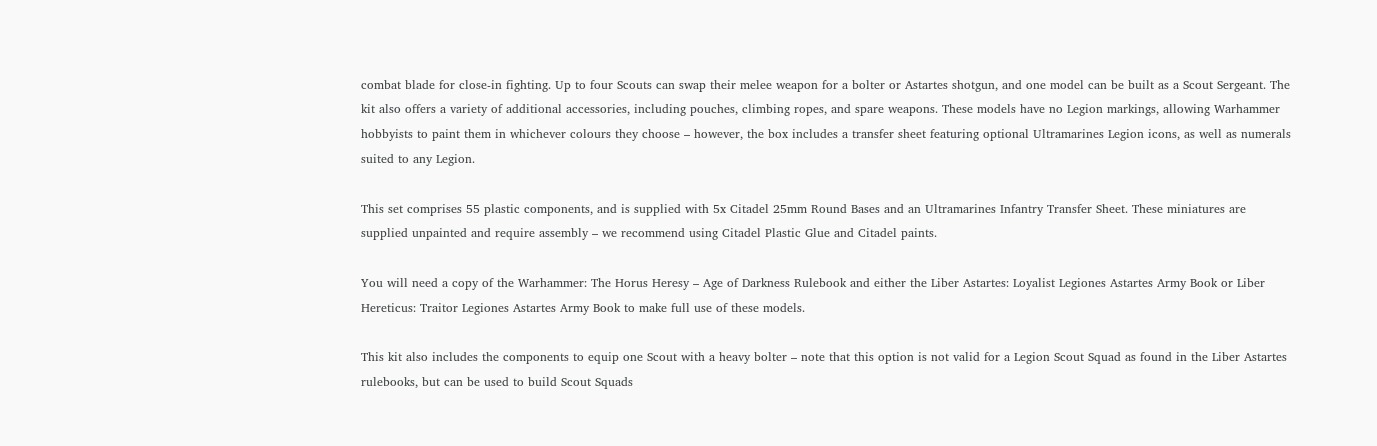combat blade for close-in fighting. Up to four Scouts can swap their melee weapon for a bolter or Astartes shotgun, and one model can be built as a Scout Sergeant. The kit also offers a variety of additional accessories, including pouches, climbing ropes, and spare weapons. These models have no Legion markings, allowing Warhammer hobbyists to paint them in whichever colours they choose – however, the box includes a transfer sheet featuring optional Ultramarines Legion icons, as well as numerals suited to any Legion.

This set comprises 55 plastic components, and is supplied with 5x Citadel 25mm Round Bases and an Ultramarines Infantry Transfer Sheet. These miniatures are supplied unpainted and require assembly – we recommend using Citadel Plastic Glue and Citadel paints.

You will need a copy of the Warhammer: The Horus Heresy – Age of Darkness Rulebook and either the Liber Astartes: Loyalist Legiones Astartes Army Book or Liber Hereticus: Traitor Legiones Astartes Army Book to make full use of these models.

This kit also includes the components to equip one Scout with a heavy bolter – note that this option is not valid for a Legion Scout Squad as found in the Liber Astartes rulebooks, but can be used to build Scout Squads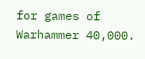for games of Warhammer 40,000.